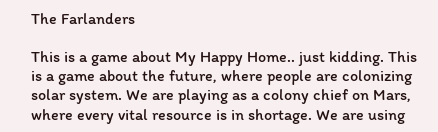The Farlanders

This is a game about My Happy Home.. just kidding. This is a game about the future, where people are colonizing solar system. We are playing as a colony chief on Mars, where every vital resource is in shortage. We are using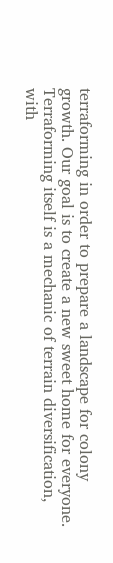terraforming in order to prepare a landscape for colony growth. Our goal is to create a new sweet home for everyone. Terraforming itself is a mechanic of terrain diversification, with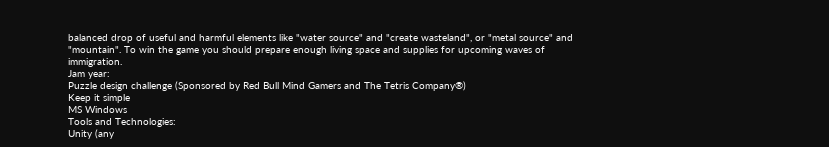balanced drop of useful and harmful elements like "water source" and "create wasteland", or "metal source" and "mountain". To win the game you should prepare enough living space and supplies for upcoming waves of immigration.
Jam year:
Puzzle design challenge (Sponsored by Red Bull Mind Gamers and The Tetris Company®)
Keep it simple
MS Windows
Tools and Technologies:
Unity (any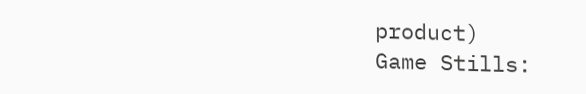product)
Game Stills: